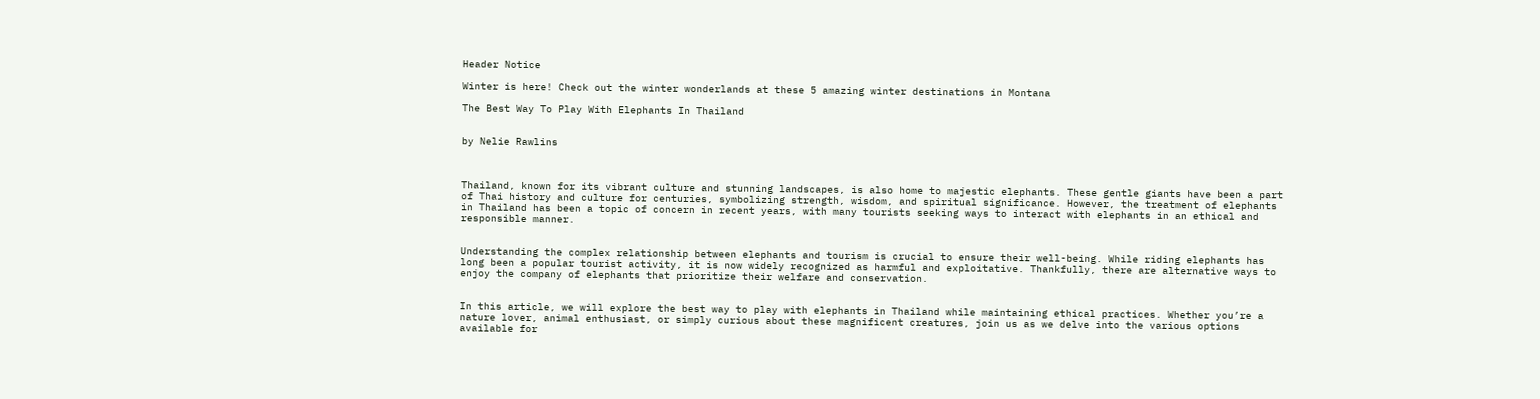Header Notice

Winter is here! Check out the winter wonderlands at these 5 amazing winter destinations in Montana

The Best Way To Play With Elephants In Thailand


by Nelie Rawlins



Thailand, known for its vibrant culture and stunning landscapes, is also home to majestic elephants. These gentle giants have been a part of Thai history and culture for centuries, symbolizing strength, wisdom, and spiritual significance. However, the treatment of elephants in Thailand has been a topic of concern in recent years, with many tourists seeking ways to interact with elephants in an ethical and responsible manner.


Understanding the complex relationship between elephants and tourism is crucial to ensure their well-being. While riding elephants has long been a popular tourist activity, it is now widely recognized as harmful and exploitative. Thankfully, there are alternative ways to enjoy the company of elephants that prioritize their welfare and conservation.


In this article, we will explore the best way to play with elephants in Thailand while maintaining ethical practices. Whether you’re a nature lover, animal enthusiast, or simply curious about these magnificent creatures, join us as we delve into the various options available for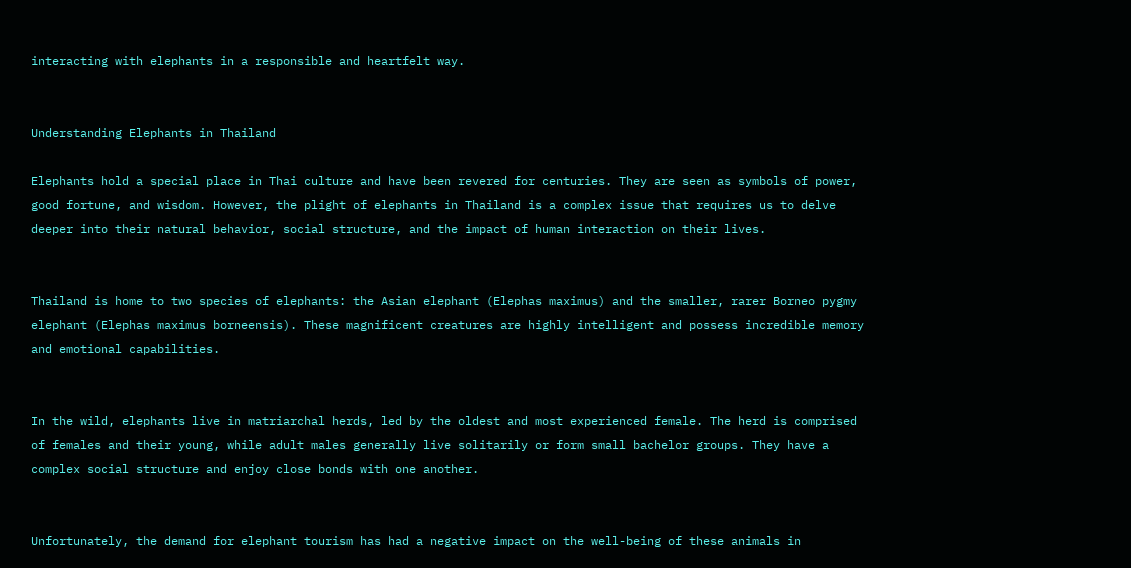interacting with elephants in a responsible and heartfelt way.


Understanding Elephants in Thailand

Elephants hold a special place in Thai culture and have been revered for centuries. They are seen as symbols of power, good fortune, and wisdom. However, the plight of elephants in Thailand is a complex issue that requires us to delve deeper into their natural behavior, social structure, and the impact of human interaction on their lives.


Thailand is home to two species of elephants: the Asian elephant (Elephas maximus) and the smaller, rarer Borneo pygmy elephant (Elephas maximus borneensis). These magnificent creatures are highly intelligent and possess incredible memory and emotional capabilities.


In the wild, elephants live in matriarchal herds, led by the oldest and most experienced female. The herd is comprised of females and their young, while adult males generally live solitarily or form small bachelor groups. They have a complex social structure and enjoy close bonds with one another.


Unfortunately, the demand for elephant tourism has had a negative impact on the well-being of these animals in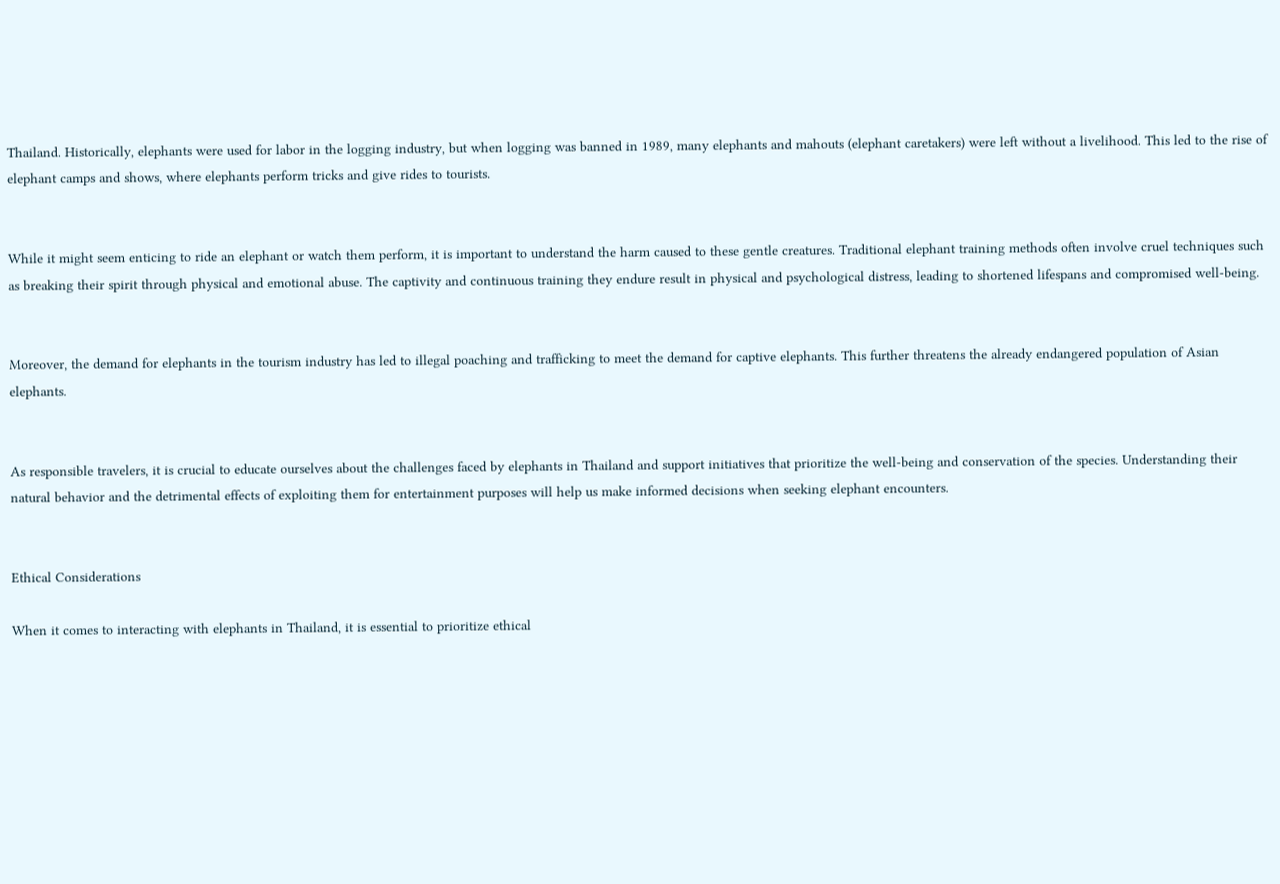Thailand. Historically, elephants were used for labor in the logging industry, but when logging was banned in 1989, many elephants and mahouts (elephant caretakers) were left without a livelihood. This led to the rise of elephant camps and shows, where elephants perform tricks and give rides to tourists.


While it might seem enticing to ride an elephant or watch them perform, it is important to understand the harm caused to these gentle creatures. Traditional elephant training methods often involve cruel techniques such as breaking their spirit through physical and emotional abuse. The captivity and continuous training they endure result in physical and psychological distress, leading to shortened lifespans and compromised well-being.


Moreover, the demand for elephants in the tourism industry has led to illegal poaching and trafficking to meet the demand for captive elephants. This further threatens the already endangered population of Asian elephants.


As responsible travelers, it is crucial to educate ourselves about the challenges faced by elephants in Thailand and support initiatives that prioritize the well-being and conservation of the species. Understanding their natural behavior and the detrimental effects of exploiting them for entertainment purposes will help us make informed decisions when seeking elephant encounters.


Ethical Considerations

When it comes to interacting with elephants in Thailand, it is essential to prioritize ethical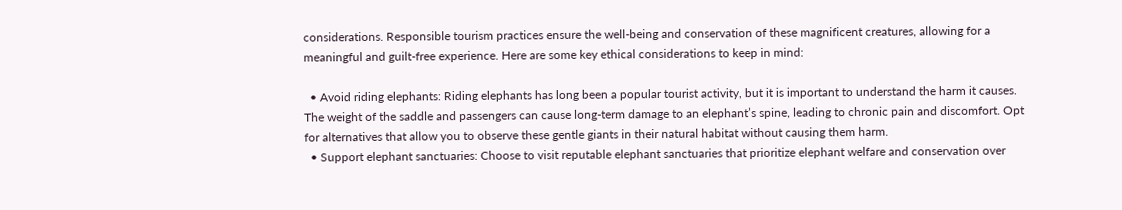considerations. Responsible tourism practices ensure the well-being and conservation of these magnificent creatures, allowing for a meaningful and guilt-free experience. Here are some key ethical considerations to keep in mind:

  • Avoid riding elephants: Riding elephants has long been a popular tourist activity, but it is important to understand the harm it causes. The weight of the saddle and passengers can cause long-term damage to an elephant’s spine, leading to chronic pain and discomfort. Opt for alternatives that allow you to observe these gentle giants in their natural habitat without causing them harm.
  • Support elephant sanctuaries: Choose to visit reputable elephant sanctuaries that prioritize elephant welfare and conservation over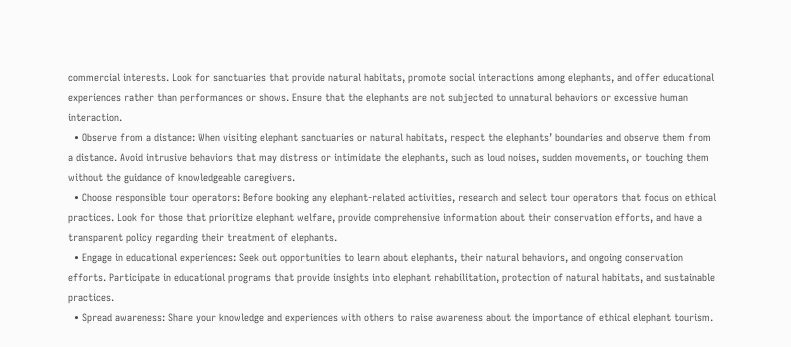commercial interests. Look for sanctuaries that provide natural habitats, promote social interactions among elephants, and offer educational experiences rather than performances or shows. Ensure that the elephants are not subjected to unnatural behaviors or excessive human interaction.
  • Observe from a distance: When visiting elephant sanctuaries or natural habitats, respect the elephants’ boundaries and observe them from a distance. Avoid intrusive behaviors that may distress or intimidate the elephants, such as loud noises, sudden movements, or touching them without the guidance of knowledgeable caregivers.
  • Choose responsible tour operators: Before booking any elephant-related activities, research and select tour operators that focus on ethical practices. Look for those that prioritize elephant welfare, provide comprehensive information about their conservation efforts, and have a transparent policy regarding their treatment of elephants.
  • Engage in educational experiences: Seek out opportunities to learn about elephants, their natural behaviors, and ongoing conservation efforts. Participate in educational programs that provide insights into elephant rehabilitation, protection of natural habitats, and sustainable practices.
  • Spread awareness: Share your knowledge and experiences with others to raise awareness about the importance of ethical elephant tourism.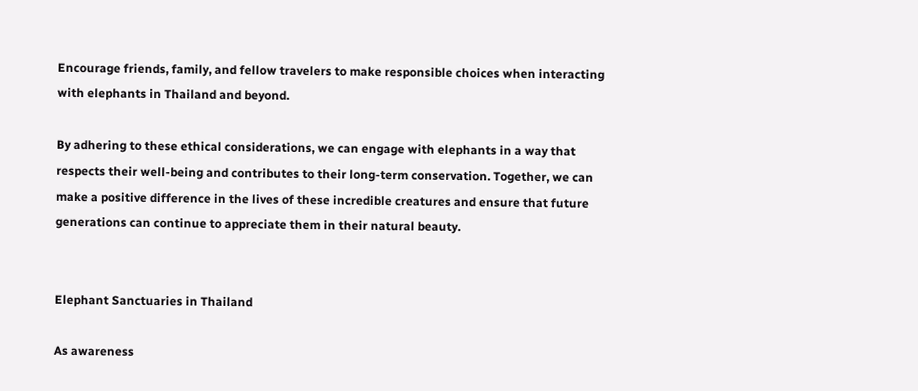Encourage friends, family, and fellow travelers to make responsible choices when interacting with elephants in Thailand and beyond.

By adhering to these ethical considerations, we can engage with elephants in a way that respects their well-being and contributes to their long-term conservation. Together, we can make a positive difference in the lives of these incredible creatures and ensure that future generations can continue to appreciate them in their natural beauty.


Elephant Sanctuaries in Thailand

As awareness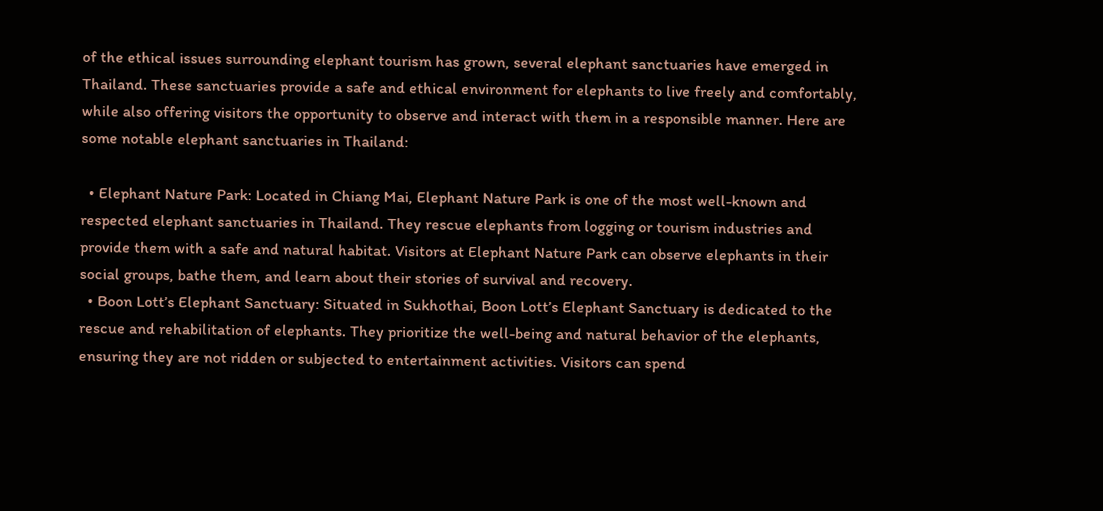of the ethical issues surrounding elephant tourism has grown, several elephant sanctuaries have emerged in Thailand. These sanctuaries provide a safe and ethical environment for elephants to live freely and comfortably, while also offering visitors the opportunity to observe and interact with them in a responsible manner. Here are some notable elephant sanctuaries in Thailand:

  • Elephant Nature Park: Located in Chiang Mai, Elephant Nature Park is one of the most well-known and respected elephant sanctuaries in Thailand. They rescue elephants from logging or tourism industries and provide them with a safe and natural habitat. Visitors at Elephant Nature Park can observe elephants in their social groups, bathe them, and learn about their stories of survival and recovery.
  • Boon Lott’s Elephant Sanctuary: Situated in Sukhothai, Boon Lott’s Elephant Sanctuary is dedicated to the rescue and rehabilitation of elephants. They prioritize the well-being and natural behavior of the elephants, ensuring they are not ridden or subjected to entertainment activities. Visitors can spend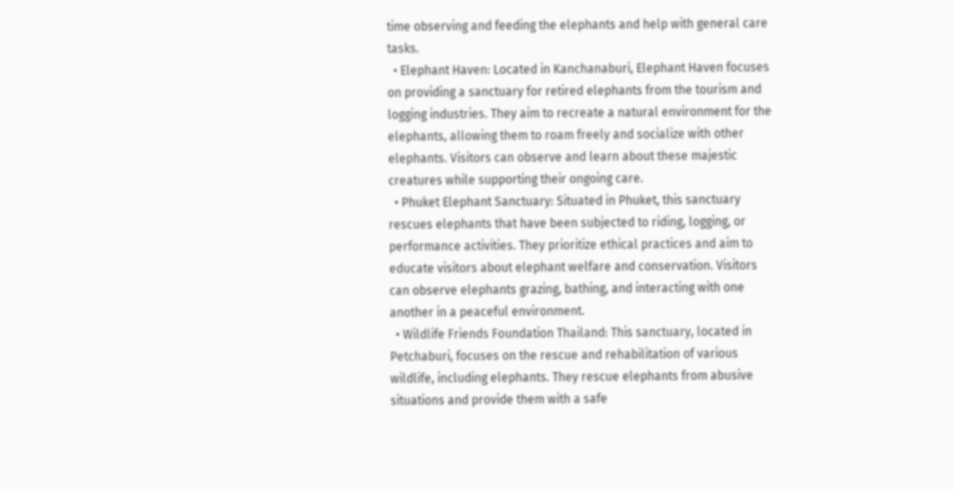time observing and feeding the elephants and help with general care tasks.
  • Elephant Haven: Located in Kanchanaburi, Elephant Haven focuses on providing a sanctuary for retired elephants from the tourism and logging industries. They aim to recreate a natural environment for the elephants, allowing them to roam freely and socialize with other elephants. Visitors can observe and learn about these majestic creatures while supporting their ongoing care.
  • Phuket Elephant Sanctuary: Situated in Phuket, this sanctuary rescues elephants that have been subjected to riding, logging, or performance activities. They prioritize ethical practices and aim to educate visitors about elephant welfare and conservation. Visitors can observe elephants grazing, bathing, and interacting with one another in a peaceful environment.
  • Wildlife Friends Foundation Thailand: This sanctuary, located in Petchaburi, focuses on the rescue and rehabilitation of various wildlife, including elephants. They rescue elephants from abusive situations and provide them with a safe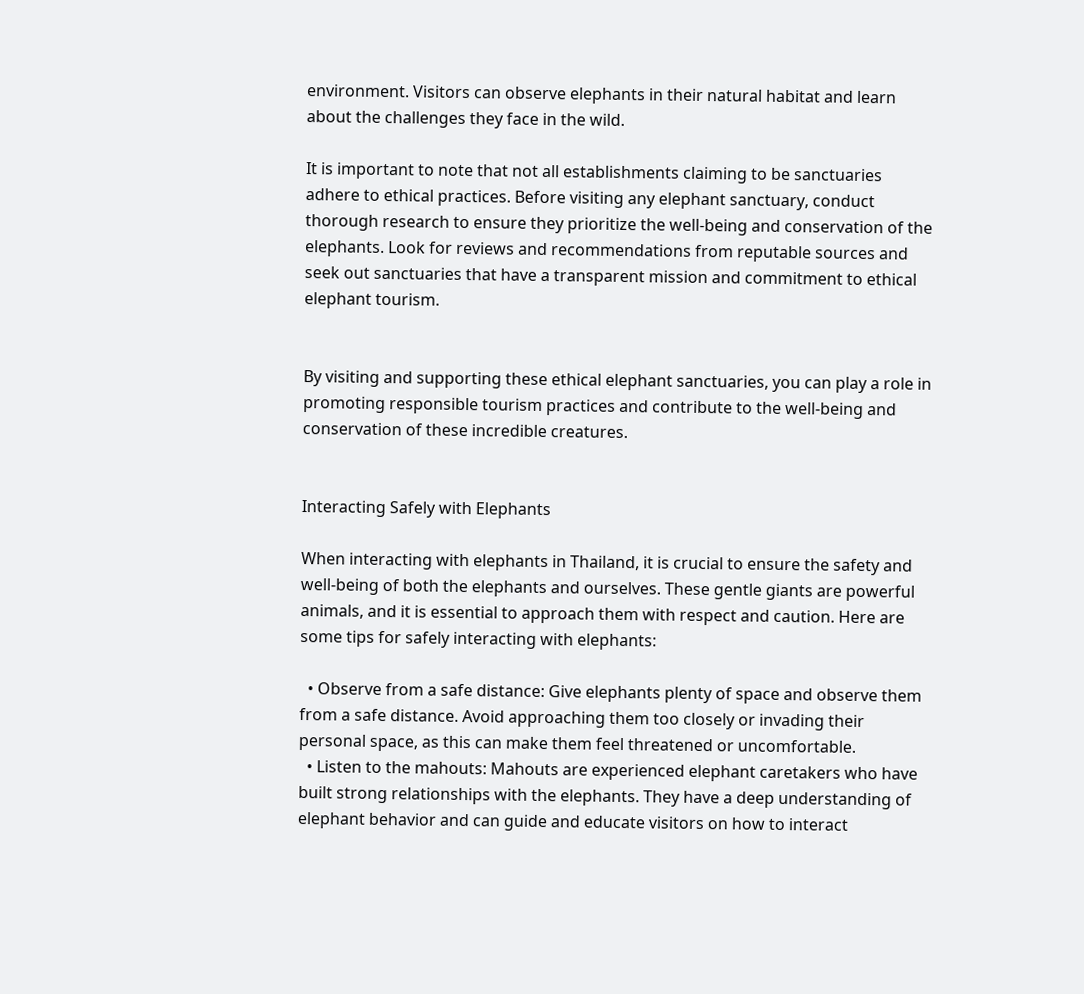environment. Visitors can observe elephants in their natural habitat and learn about the challenges they face in the wild.

It is important to note that not all establishments claiming to be sanctuaries adhere to ethical practices. Before visiting any elephant sanctuary, conduct thorough research to ensure they prioritize the well-being and conservation of the elephants. Look for reviews and recommendations from reputable sources and seek out sanctuaries that have a transparent mission and commitment to ethical elephant tourism.


By visiting and supporting these ethical elephant sanctuaries, you can play a role in promoting responsible tourism practices and contribute to the well-being and conservation of these incredible creatures.


Interacting Safely with Elephants

When interacting with elephants in Thailand, it is crucial to ensure the safety and well-being of both the elephants and ourselves. These gentle giants are powerful animals, and it is essential to approach them with respect and caution. Here are some tips for safely interacting with elephants:

  • Observe from a safe distance: Give elephants plenty of space and observe them from a safe distance. Avoid approaching them too closely or invading their personal space, as this can make them feel threatened or uncomfortable.
  • Listen to the mahouts: Mahouts are experienced elephant caretakers who have built strong relationships with the elephants. They have a deep understanding of elephant behavior and can guide and educate visitors on how to interact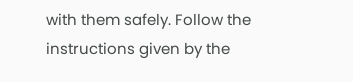with them safely. Follow the instructions given by the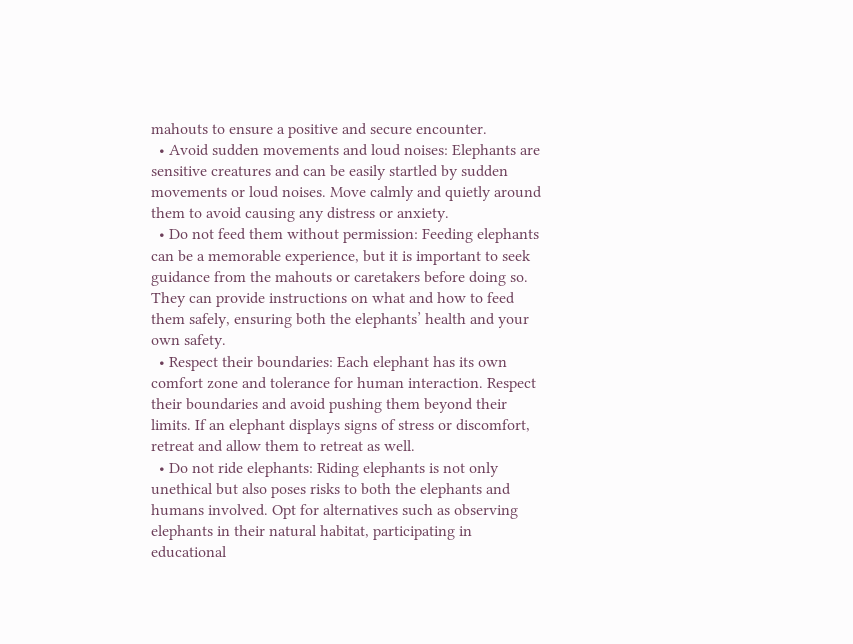mahouts to ensure a positive and secure encounter.
  • Avoid sudden movements and loud noises: Elephants are sensitive creatures and can be easily startled by sudden movements or loud noises. Move calmly and quietly around them to avoid causing any distress or anxiety.
  • Do not feed them without permission: Feeding elephants can be a memorable experience, but it is important to seek guidance from the mahouts or caretakers before doing so. They can provide instructions on what and how to feed them safely, ensuring both the elephants’ health and your own safety.
  • Respect their boundaries: Each elephant has its own comfort zone and tolerance for human interaction. Respect their boundaries and avoid pushing them beyond their limits. If an elephant displays signs of stress or discomfort, retreat and allow them to retreat as well.
  • Do not ride elephants: Riding elephants is not only unethical but also poses risks to both the elephants and humans involved. Opt for alternatives such as observing elephants in their natural habitat, participating in educational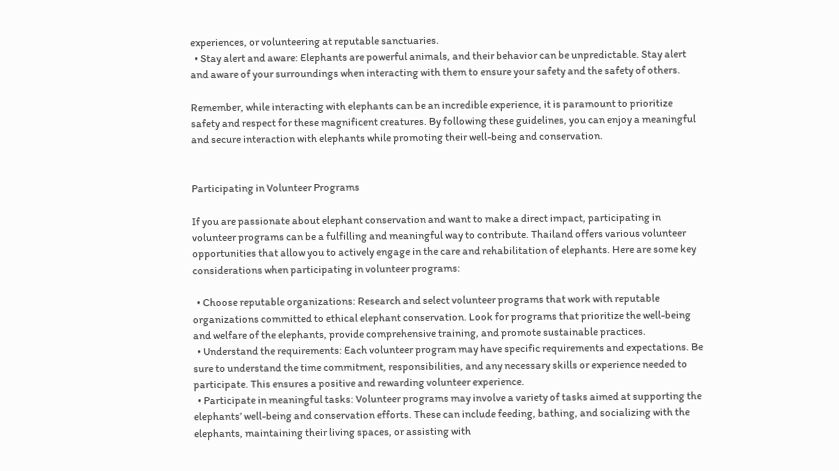experiences, or volunteering at reputable sanctuaries.
  • Stay alert and aware: Elephants are powerful animals, and their behavior can be unpredictable. Stay alert and aware of your surroundings when interacting with them to ensure your safety and the safety of others.

Remember, while interacting with elephants can be an incredible experience, it is paramount to prioritize safety and respect for these magnificent creatures. By following these guidelines, you can enjoy a meaningful and secure interaction with elephants while promoting their well-being and conservation.


Participating in Volunteer Programs

If you are passionate about elephant conservation and want to make a direct impact, participating in volunteer programs can be a fulfilling and meaningful way to contribute. Thailand offers various volunteer opportunities that allow you to actively engage in the care and rehabilitation of elephants. Here are some key considerations when participating in volunteer programs:

  • Choose reputable organizations: Research and select volunteer programs that work with reputable organizations committed to ethical elephant conservation. Look for programs that prioritize the well-being and welfare of the elephants, provide comprehensive training, and promote sustainable practices.
  • Understand the requirements: Each volunteer program may have specific requirements and expectations. Be sure to understand the time commitment, responsibilities, and any necessary skills or experience needed to participate. This ensures a positive and rewarding volunteer experience.
  • Participate in meaningful tasks: Volunteer programs may involve a variety of tasks aimed at supporting the elephants’ well-being and conservation efforts. These can include feeding, bathing, and socializing with the elephants, maintaining their living spaces, or assisting with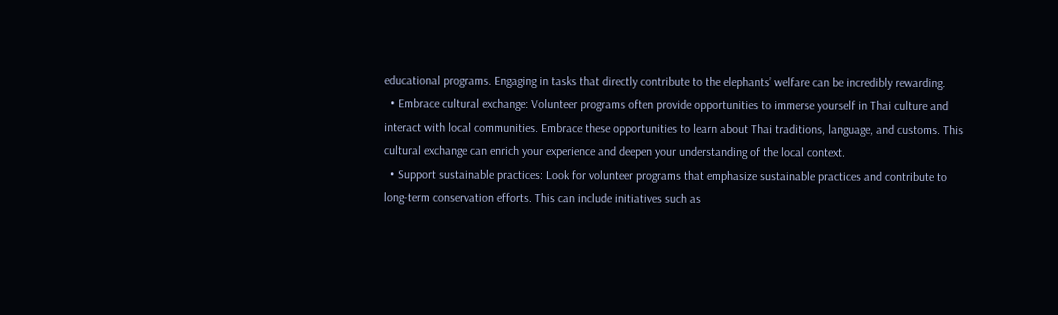educational programs. Engaging in tasks that directly contribute to the elephants’ welfare can be incredibly rewarding.
  • Embrace cultural exchange: Volunteer programs often provide opportunities to immerse yourself in Thai culture and interact with local communities. Embrace these opportunities to learn about Thai traditions, language, and customs. This cultural exchange can enrich your experience and deepen your understanding of the local context.
  • Support sustainable practices: Look for volunteer programs that emphasize sustainable practices and contribute to long-term conservation efforts. This can include initiatives such as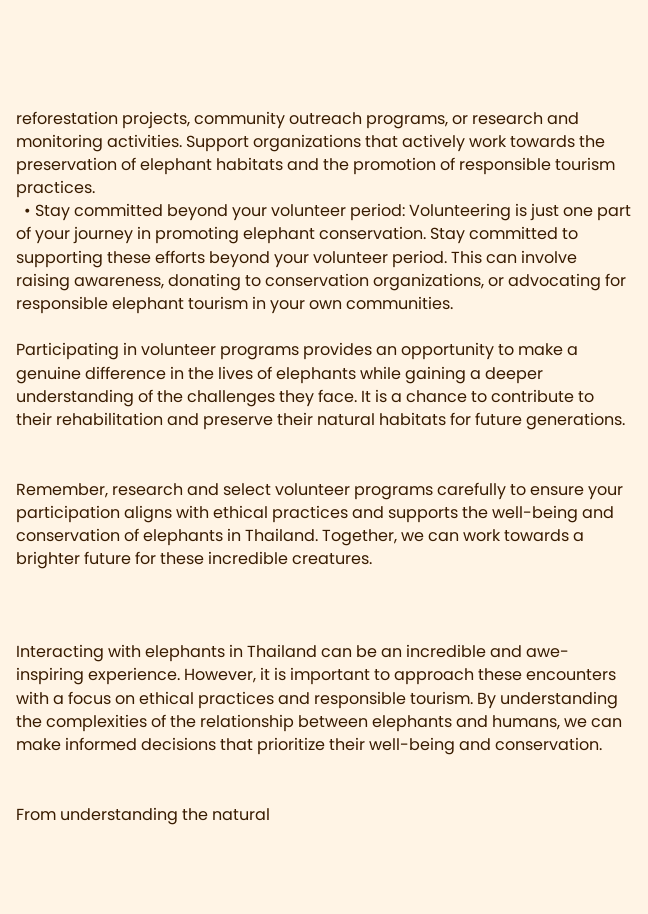reforestation projects, community outreach programs, or research and monitoring activities. Support organizations that actively work towards the preservation of elephant habitats and the promotion of responsible tourism practices.
  • Stay committed beyond your volunteer period: Volunteering is just one part of your journey in promoting elephant conservation. Stay committed to supporting these efforts beyond your volunteer period. This can involve raising awareness, donating to conservation organizations, or advocating for responsible elephant tourism in your own communities.

Participating in volunteer programs provides an opportunity to make a genuine difference in the lives of elephants while gaining a deeper understanding of the challenges they face. It is a chance to contribute to their rehabilitation and preserve their natural habitats for future generations.


Remember, research and select volunteer programs carefully to ensure your participation aligns with ethical practices and supports the well-being and conservation of elephants in Thailand. Together, we can work towards a brighter future for these incredible creatures.



Interacting with elephants in Thailand can be an incredible and awe-inspiring experience. However, it is important to approach these encounters with a focus on ethical practices and responsible tourism. By understanding the complexities of the relationship between elephants and humans, we can make informed decisions that prioritize their well-being and conservation.


From understanding the natural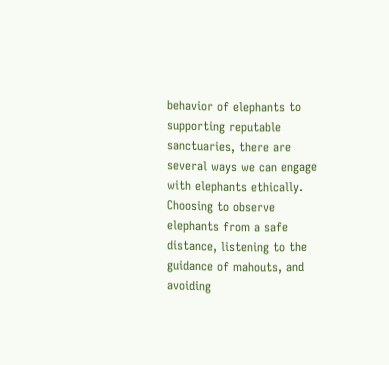behavior of elephants to supporting reputable sanctuaries, there are several ways we can engage with elephants ethically. Choosing to observe elephants from a safe distance, listening to the guidance of mahouts, and avoiding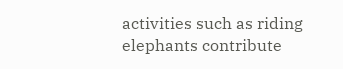activities such as riding elephants contribute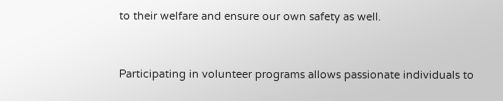to their welfare and ensure our own safety as well.


Participating in volunteer programs allows passionate individuals to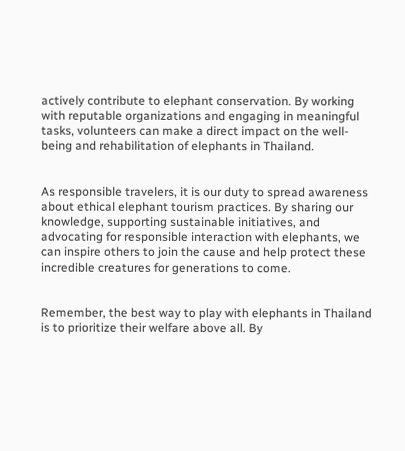actively contribute to elephant conservation. By working with reputable organizations and engaging in meaningful tasks, volunteers can make a direct impact on the well-being and rehabilitation of elephants in Thailand.


As responsible travelers, it is our duty to spread awareness about ethical elephant tourism practices. By sharing our knowledge, supporting sustainable initiatives, and advocating for responsible interaction with elephants, we can inspire others to join the cause and help protect these incredible creatures for generations to come.


Remember, the best way to play with elephants in Thailand is to prioritize their welfare above all. By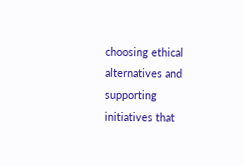choosing ethical alternatives and supporting initiatives that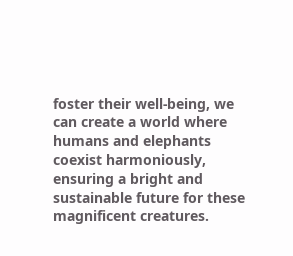foster their well-being, we can create a world where humans and elephants coexist harmoniously, ensuring a bright and sustainable future for these magnificent creatures.